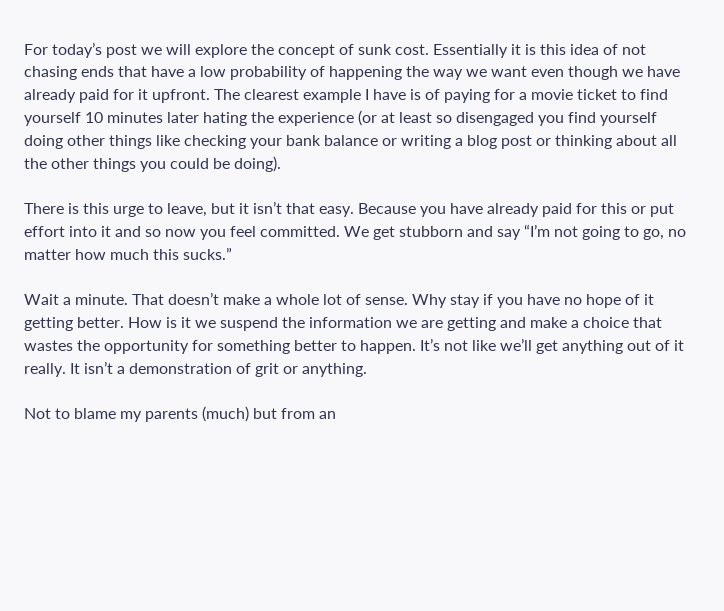For today’s post we will explore the concept of sunk cost. Essentially it is this idea of not chasing ends that have a low probability of happening the way we want even though we have already paid for it upfront. The clearest example I have is of paying for a movie ticket to find yourself 10 minutes later hating the experience (or at least so disengaged you find yourself doing other things like checking your bank balance or writing a blog post or thinking about all the other things you could be doing).

There is this urge to leave, but it isn’t that easy. Because you have already paid for this or put effort into it and so now you feel committed. We get stubborn and say “I’m not going to go, no matter how much this sucks.”

Wait a minute. That doesn’t make a whole lot of sense. Why stay if you have no hope of it getting better. How is it we suspend the information we are getting and make a choice that wastes the opportunity for something better to happen. It’s not like we’ll get anything out of it really. It isn’t a demonstration of grit or anything.

Not to blame my parents (much) but from an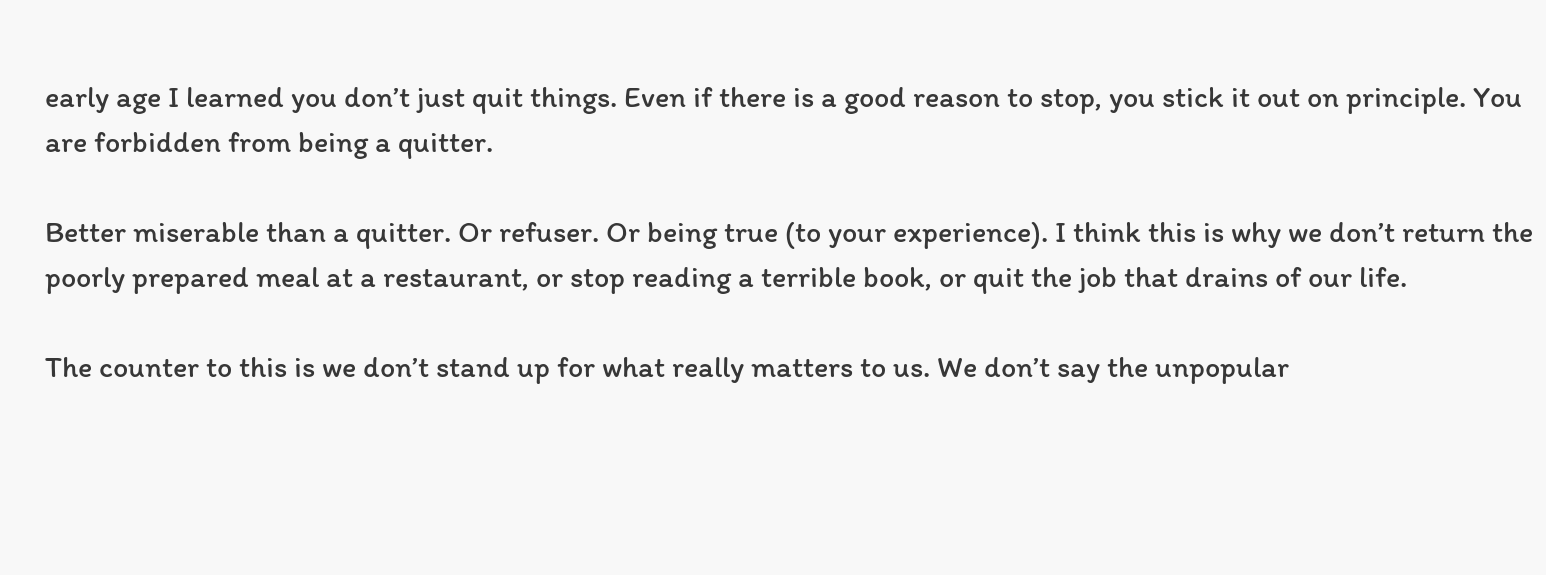early age I learned you don’t just quit things. Even if there is a good reason to stop, you stick it out on principle. You are forbidden from being a quitter.

Better miserable than a quitter. Or refuser. Or being true (to your experience). I think this is why we don’t return the poorly prepared meal at a restaurant, or stop reading a terrible book, or quit the job that drains of our life.

The counter to this is we don’t stand up for what really matters to us. We don’t say the unpopular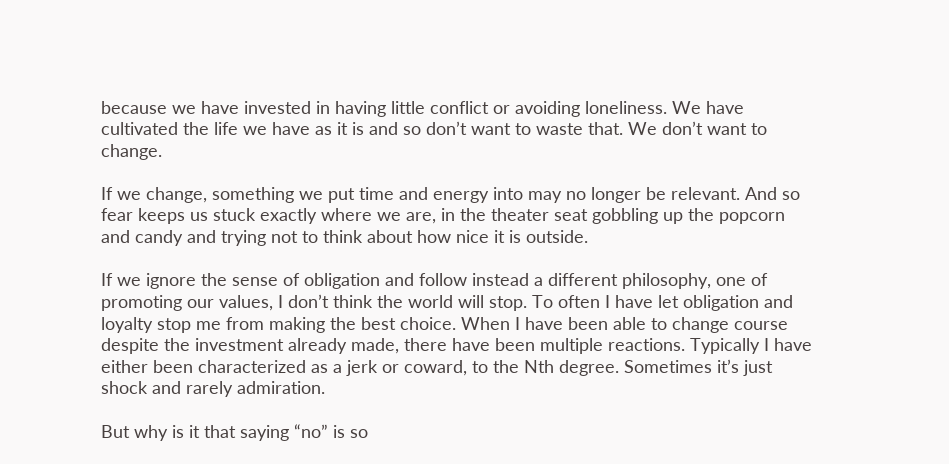because we have invested in having little conflict or avoiding loneliness. We have cultivated the life we have as it is and so don’t want to waste that. We don’t want to change.

If we change, something we put time and energy into may no longer be relevant. And so fear keeps us stuck exactly where we are, in the theater seat gobbling up the popcorn and candy and trying not to think about how nice it is outside.

If we ignore the sense of obligation and follow instead a different philosophy, one of promoting our values, I don’t think the world will stop. To often I have let obligation and loyalty stop me from making the best choice. When I have been able to change course despite the investment already made, there have been multiple reactions. Typically I have either been characterized as a jerk or coward, to the Nth degree. Sometimes it’s just shock and rarely admiration.

But why is it that saying “no” is so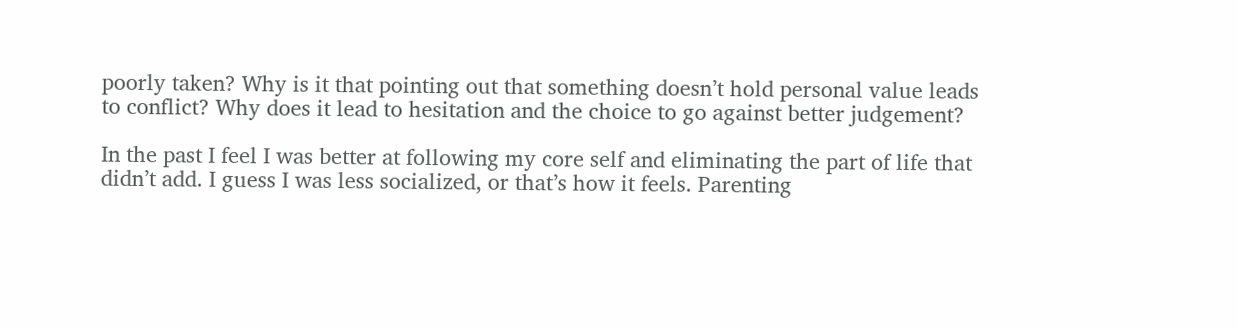poorly taken? Why is it that pointing out that something doesn’t hold personal value leads to conflict? Why does it lead to hesitation and the choice to go against better judgement?

In the past I feel I was better at following my core self and eliminating the part of life that didn’t add. I guess I was less socialized, or that’s how it feels. Parenting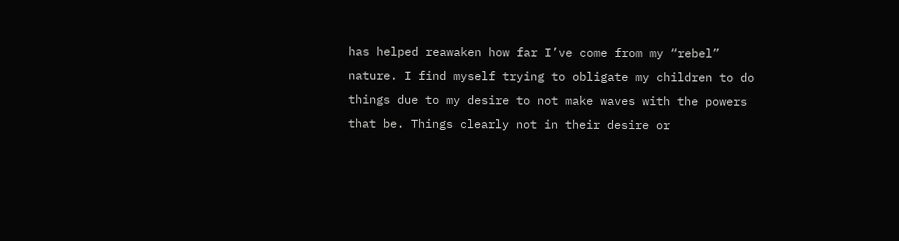has helped reawaken how far I’ve come from my “rebel” nature. I find myself trying to obligate my children to do things due to my desire to not make waves with the powers that be. Things clearly not in their desire or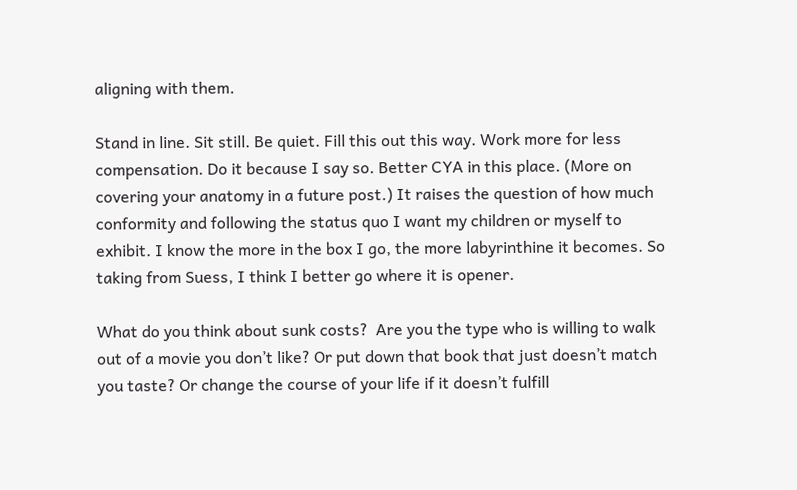aligning with them.

Stand in line. Sit still. Be quiet. Fill this out this way. Work more for less compensation. Do it because I say so. Better CYA in this place. (More on covering your anatomy in a future post.) It raises the question of how much conformity and following the status quo I want my children or myself to exhibit. I know the more in the box I go, the more labyrinthine it becomes. So taking from Suess, I think I better go where it is opener.

What do you think about sunk costs?  Are you the type who is willing to walk out of a movie you don’t like? Or put down that book that just doesn’t match you taste? Or change the course of your life if it doesn’t fulfill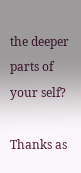the deeper parts of your self?

Thanks as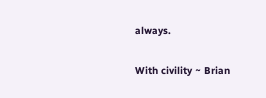always.

With civility ~ Brian